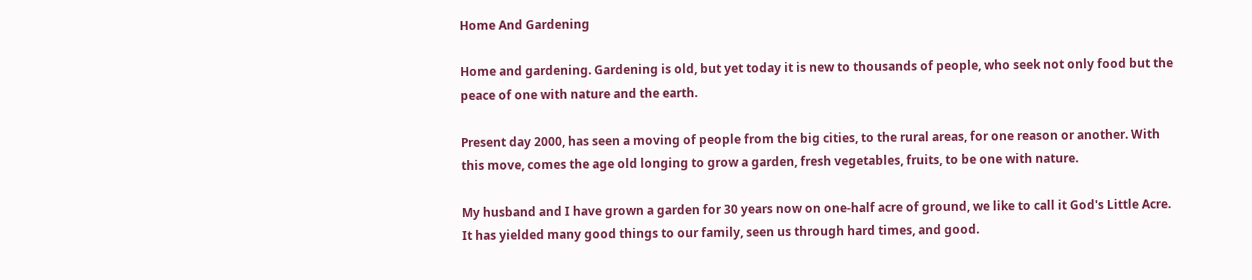Home And Gardening

Home and gardening. Gardening is old, but yet today it is new to thousands of people, who seek not only food but the peace of one with nature and the earth.

Present day 2000, has seen a moving of people from the big cities, to the rural areas, for one reason or another. With this move, comes the age old longing to grow a garden, fresh vegetables, fruits, to be one with nature.

My husband and I have grown a garden for 30 years now on one-half acre of ground, we like to call it God's Little Acre. It has yielded many good things to our family, seen us through hard times, and good.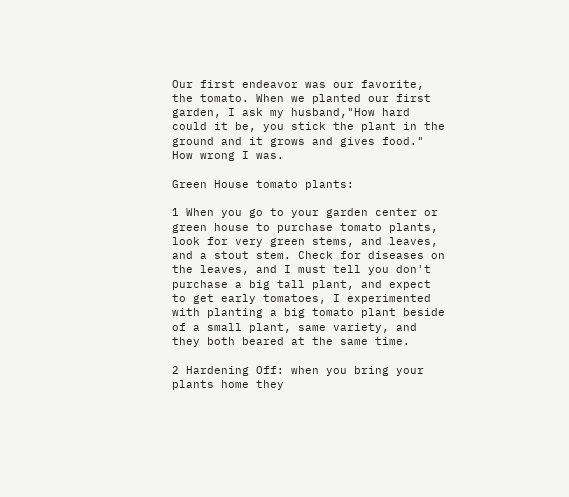Our first endeavor was our favorite, the tomato. When we planted our first garden, I ask my husband,"How hard could it be, you stick the plant in the ground and it grows and gives food." How wrong I was.

Green House tomato plants:

1 When you go to your garden center or green house to purchase tomato plants, look for very green stems, and leaves, and a stout stem. Check for diseases on the leaves, and I must tell you don't purchase a big tall plant, and expect to get early tomatoes, I experimented with planting a big tomato plant beside of a small plant, same variety, and they both beared at the same time.

2 Hardening Off: when you bring your plants home they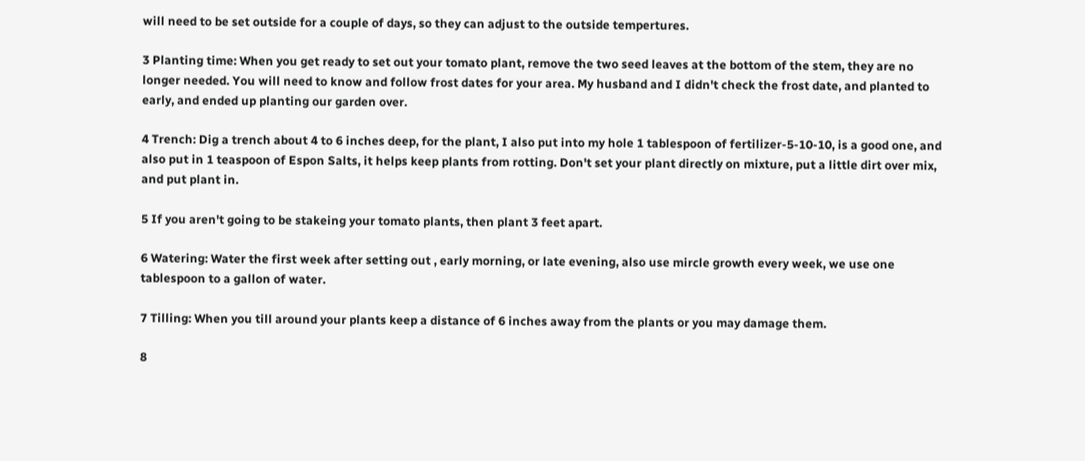will need to be set outside for a couple of days, so they can adjust to the outside tempertures.

3 Planting time: When you get ready to set out your tomato plant, remove the two seed leaves at the bottom of the stem, they are no longer needed. You will need to know and follow frost dates for your area. My husband and I didn't check the frost date, and planted to early, and ended up planting our garden over.

4 Trench: Dig a trench about 4 to 6 inches deep, for the plant, I also put into my hole 1 tablespoon of fertilizer-5-10-10, is a good one, and also put in 1 teaspoon of Espon Salts, it helps keep plants from rotting. Don't set your plant directly on mixture, put a little dirt over mix, and put plant in.

5 If you aren't going to be stakeing your tomato plants, then plant 3 feet apart.

6 Watering: Water the first week after setting out , early morning, or late evening, also use mircle growth every week, we use one tablespoon to a gallon of water.

7 Tilling: When you till around your plants keep a distance of 6 inches away from the plants or you may damage them.

8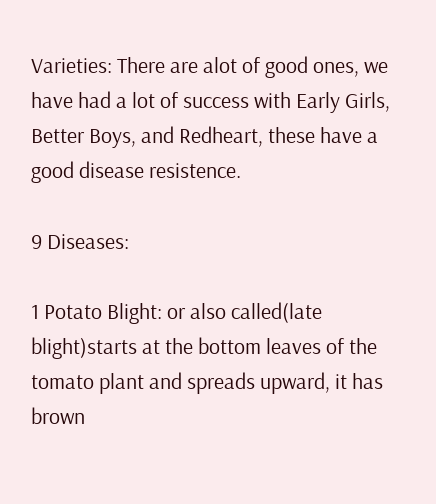Varieties: There are alot of good ones, we have had a lot of success with Early Girls, Better Boys, and Redheart, these have a good disease resistence.

9 Diseases:

1 Potato Blight: or also called(late blight)starts at the bottom leaves of the tomato plant and spreads upward, it has brown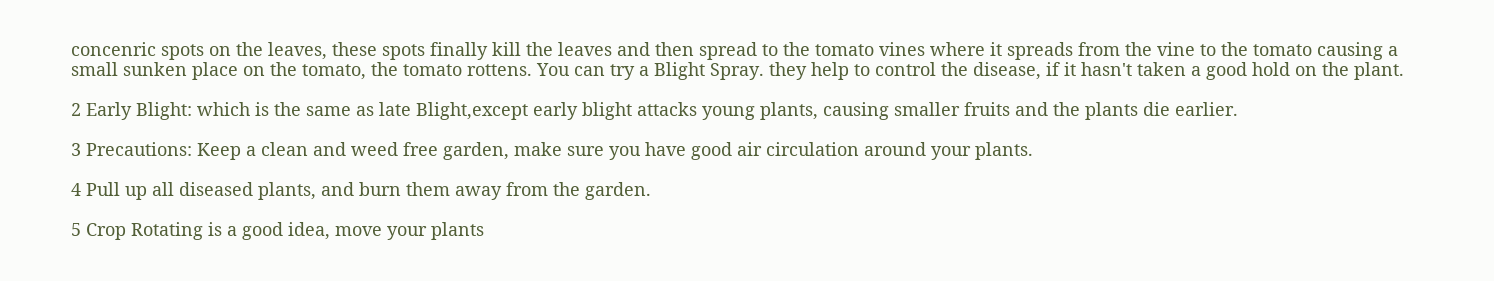concenric spots on the leaves, these spots finally kill the leaves and then spread to the tomato vines where it spreads from the vine to the tomato causing a small sunken place on the tomato, the tomato rottens. You can try a Blight Spray. they help to control the disease, if it hasn't taken a good hold on the plant.

2 Early Blight: which is the same as late Blight,except early blight attacks young plants, causing smaller fruits and the plants die earlier.

3 Precautions: Keep a clean and weed free garden, make sure you have good air circulation around your plants.

4 Pull up all diseased plants, and burn them away from the garden.

5 Crop Rotating is a good idea, move your plants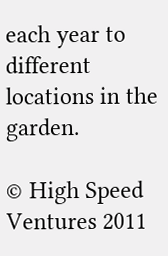each year to different locations in the garden.

© High Speed Ventures 2011